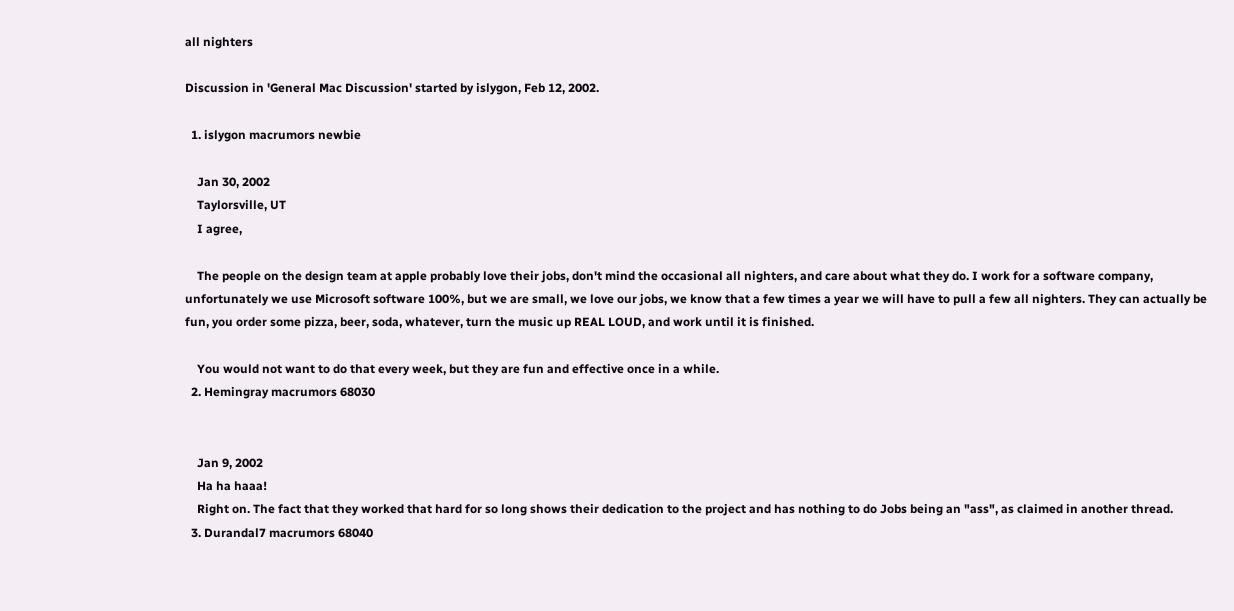all nighters

Discussion in 'General Mac Discussion' started by islygon, Feb 12, 2002.

  1. islygon macrumors newbie

    Jan 30, 2002
    Taylorsville, UT
    I agree,

    The people on the design team at apple probably love their jobs, don't mind the occasional all nighters, and care about what they do. I work for a software company, unfortunately we use Microsoft software 100%, but we are small, we love our jobs, we know that a few times a year we will have to pull a few all nighters. They can actually be fun, you order some pizza, beer, soda, whatever, turn the music up REAL LOUD, and work until it is finished.

    You would not want to do that every week, but they are fun and effective once in a while.
  2. Hemingray macrumors 68030


    Jan 9, 2002
    Ha ha haaa!
    Right on. The fact that they worked that hard for so long shows their dedication to the project and has nothing to do Jobs being an "ass", as claimed in another thread.
  3. Durandal7 macrumors 68040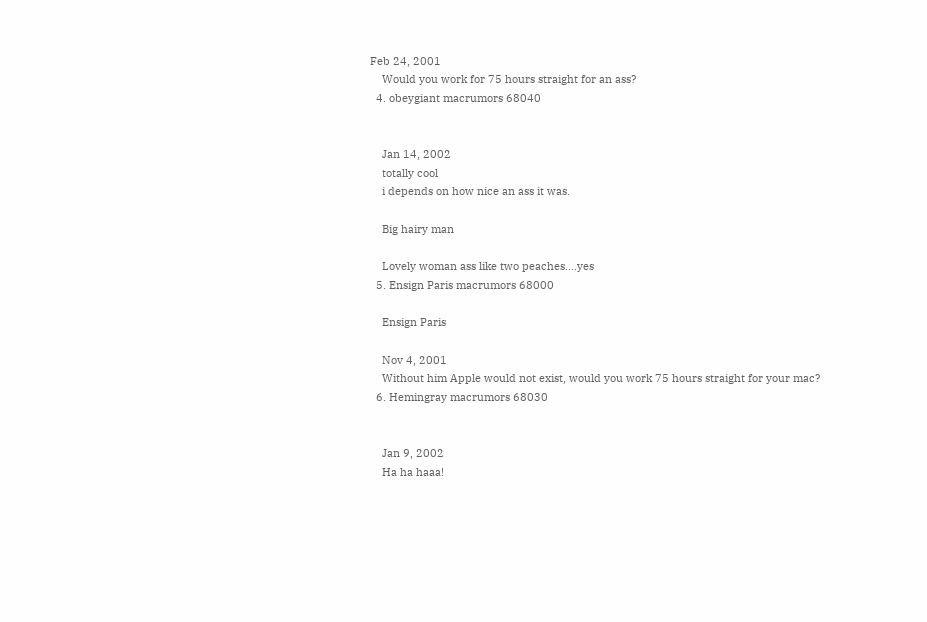Feb 24, 2001
    Would you work for 75 hours straight for an ass?
  4. obeygiant macrumors 68040


    Jan 14, 2002
    totally cool
    i depends on how nice an ass it was.

    Big hairy man

    Lovely woman ass like two peaches....yes
  5. Ensign Paris macrumors 68000

    Ensign Paris

    Nov 4, 2001
    Without him Apple would not exist, would you work 75 hours straight for your mac?
  6. Hemingray macrumors 68030


    Jan 9, 2002
    Ha ha haaa!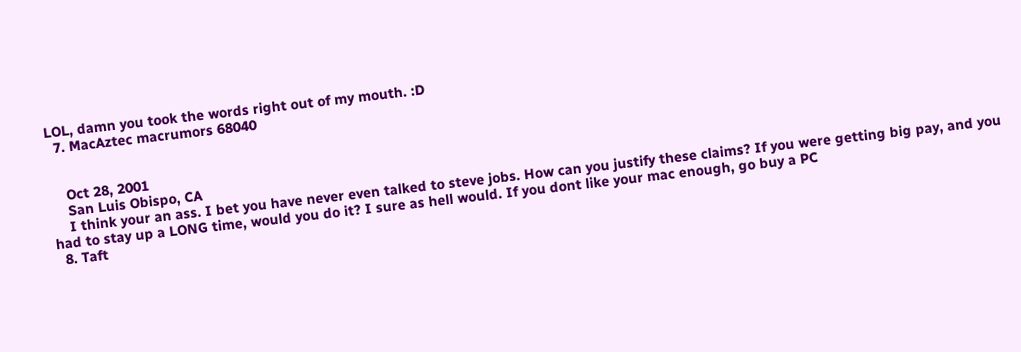LOL, damn you took the words right out of my mouth. :D
  7. MacAztec macrumors 68040


    Oct 28, 2001
    San Luis Obispo, CA
    I think your an ass. I bet you have never even talked to steve jobs. How can you justify these claims? If you were getting big pay, and you had to stay up a LONG time, would you do it? I sure as hell would. If you dont like your mac enough, go buy a PC
  8. Taft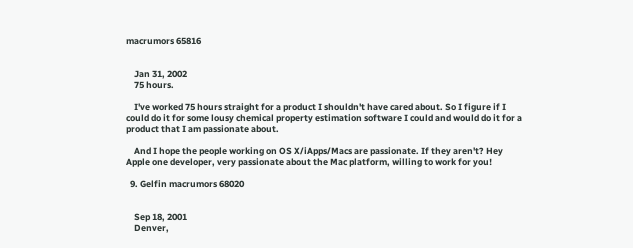macrumors 65816


    Jan 31, 2002
    75 hours.

    I've worked 75 hours straight for a product I shouldn't have cared about. So I figure if I could do it for some lousy chemical property estimation software I could and would do it for a product that I am passionate about.

    And I hope the people working on OS X/iApps/Macs are passionate. If they aren't? Hey Apple one developer, very passionate about the Mac platform, willing to work for you!

  9. Gelfin macrumors 68020


    Sep 18, 2001
    Denver,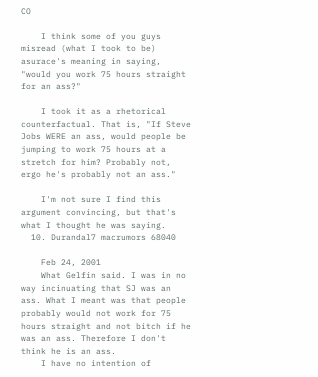CO

    I think some of you guys misread (what I took to be) asurace's meaning in saying, "would you work 75 hours straight for an ass?"

    I took it as a rhetorical counterfactual. That is, "If Steve Jobs WERE an ass, would people be jumping to work 75 hours at a stretch for him? Probably not, ergo he's probably not an ass."

    I'm not sure I find this argument convincing, but that's what I thought he was saying.
  10. Durandal7 macrumors 68040

    Feb 24, 2001
    What Gelfin said. I was in no way incinuating that SJ was an ass. What I meant was that people probably would not work for 75 hours straight and not bitch if he was an ass. Therefore I don't think he is an ass.
    I have no intention of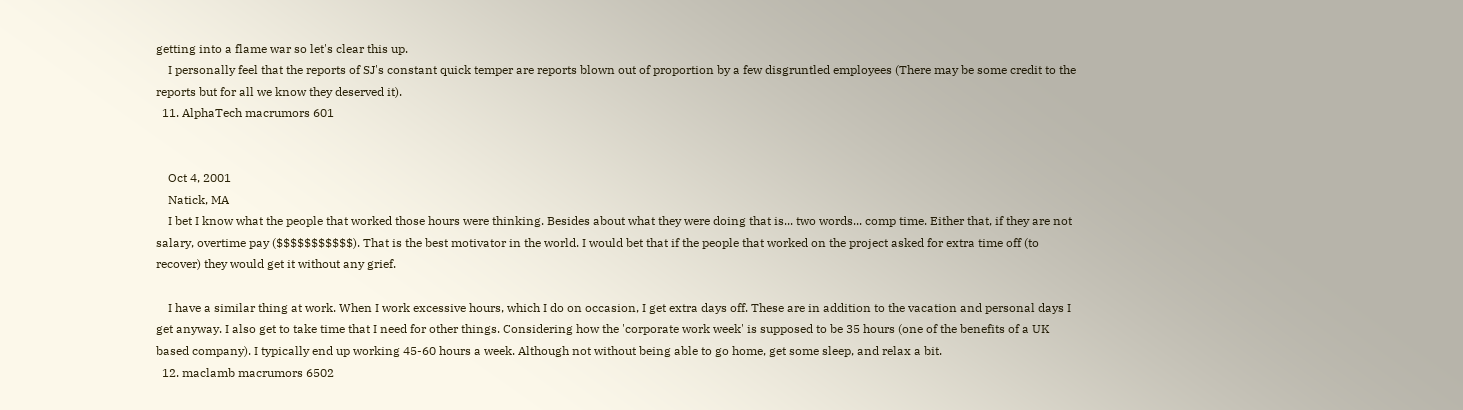getting into a flame war so let's clear this up.
    I personally feel that the reports of SJ's constant quick temper are reports blown out of proportion by a few disgruntled employees (There may be some credit to the reports but for all we know they deserved it).
  11. AlphaTech macrumors 601


    Oct 4, 2001
    Natick, MA
    I bet I know what the people that worked those hours were thinking. Besides about what they were doing that is... two words... comp time. Either that, if they are not salary, overtime pay ($$$$$$$$$$$). That is the best motivator in the world. I would bet that if the people that worked on the project asked for extra time off (to recover) they would get it without any grief.

    I have a similar thing at work. When I work excessive hours, which I do on occasion, I get extra days off. These are in addition to the vacation and personal days I get anyway. I also get to take time that I need for other things. Considering how the 'corporate work week' is supposed to be 35 hours (one of the benefits of a UK based company). I typically end up working 45-60 hours a week. Although not without being able to go home, get some sleep, and relax a bit.
  12. maclamb macrumors 6502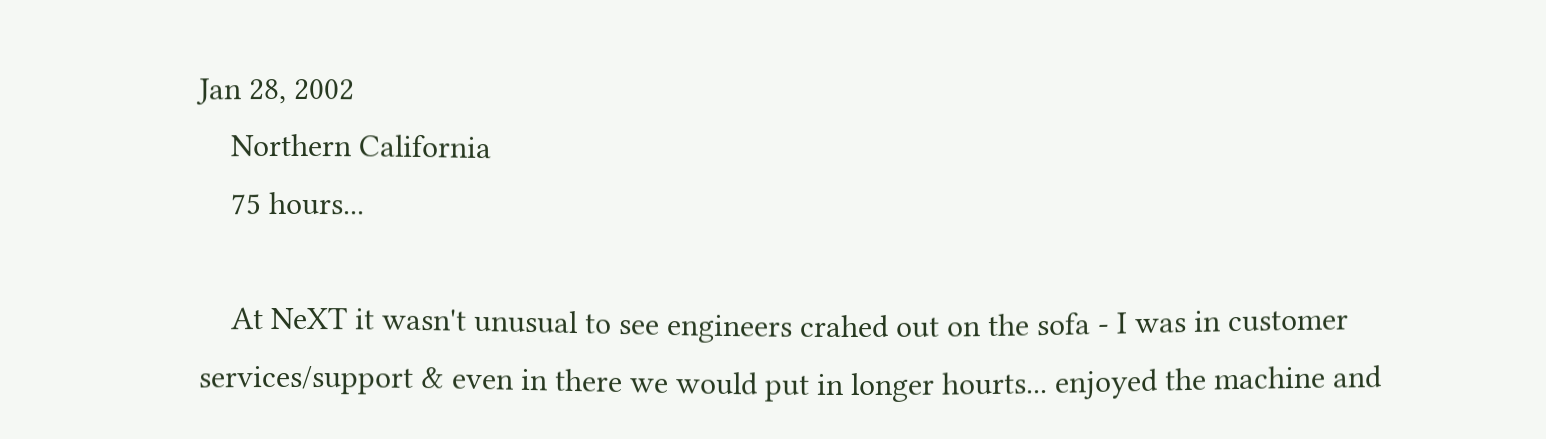Jan 28, 2002
    Northern California
    75 hours...

    At NeXT it wasn't unusual to see engineers crahed out on the sofa - I was in customer services/support & even in there we would put in longer hourts... enjoyed the machine and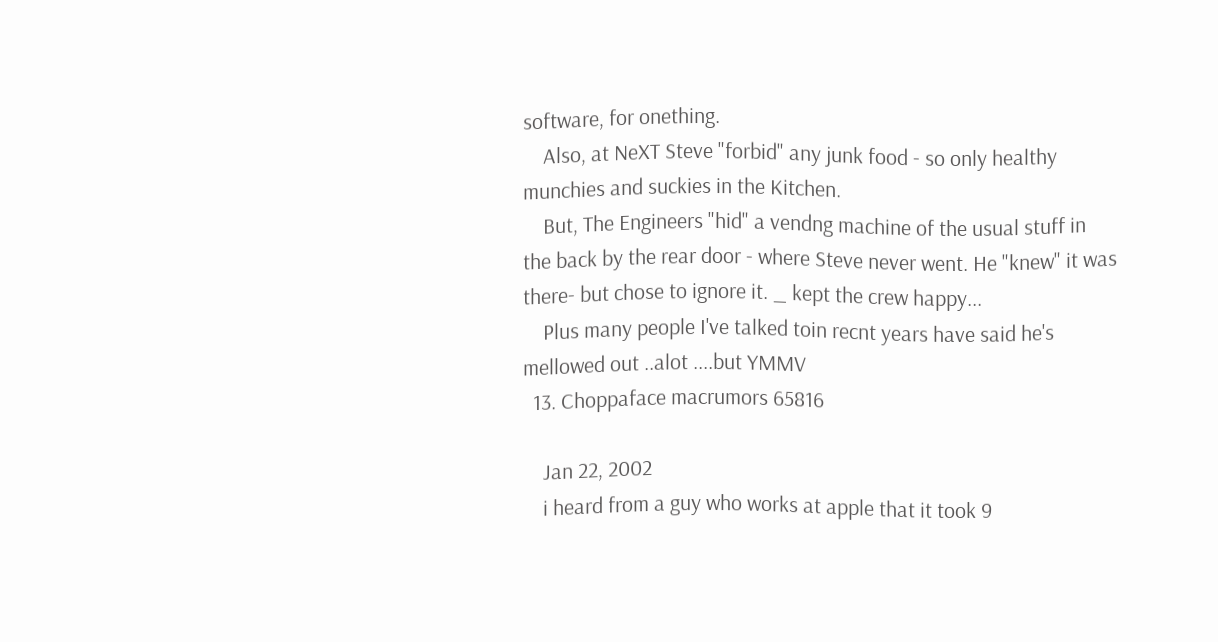software, for onething.
    Also, at NeXT Steve "forbid" any junk food - so only healthy munchies and suckies in the Kitchen.
    But, The Engineers "hid" a vendng machine of the usual stuff in the back by the rear door - where Steve never went. He "knew" it was there- but chose to ignore it. _ kept the crew happy...
    Plus many people I've talked toin recnt years have said he's mellowed out ..alot ....but YMMV
  13. Choppaface macrumors 65816

    Jan 22, 2002
    i heard from a guy who works at apple that it took 9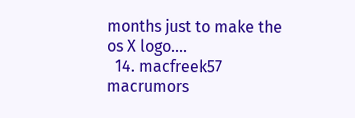months just to make the os X logo....
  14. macfreek57 macrumors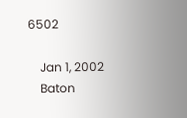6502

    Jan 1, 2002
    Baton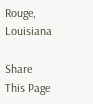Rouge, Louisiana

Share This Page